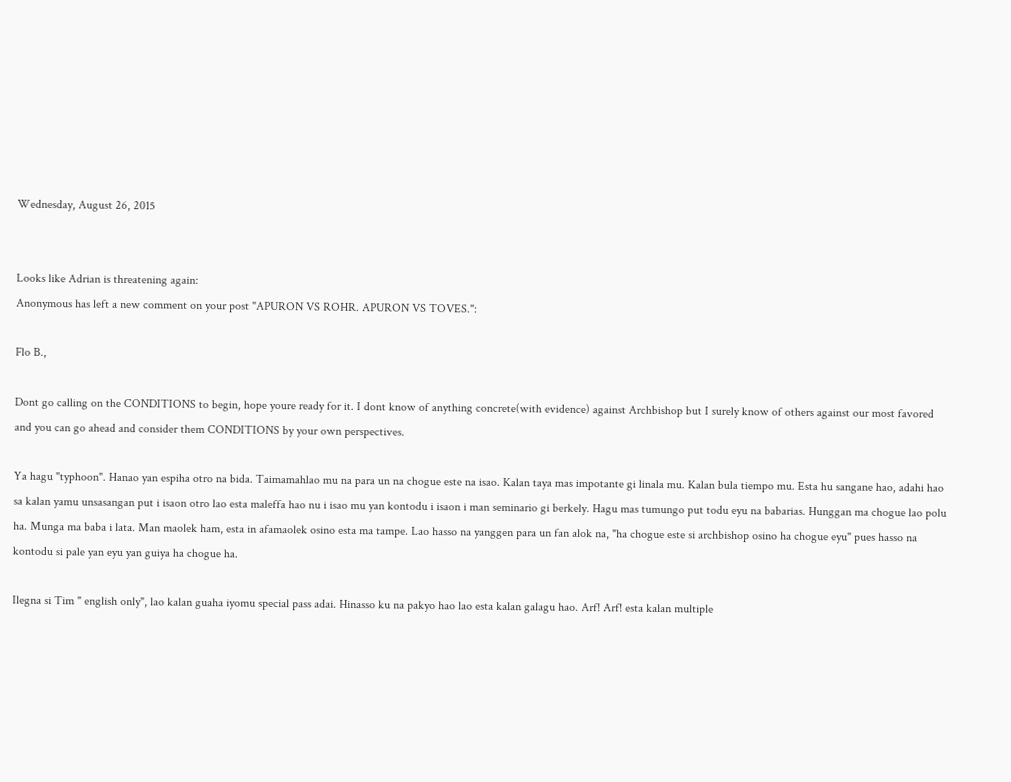Wednesday, August 26, 2015


Looks like Adrian is threatening again:
Anonymous has left a new comment on your post "APURON VS ROHR. APURON VS TOVES.":

Flo B.,

Dont go calling on the CONDITIONS to begin, hope youre ready for it. I dont know of anything concrete(with evidence) against Archbishop but I surely know of others against our most favored and you can go ahead and consider them CONDITIONS by your own perspectives.

Ya hagu "typhoon". Hanao yan espiha otro na bida. Taimamahlao mu na para un na chogue este na isao. Kalan taya mas impotante gi linala mu. Kalan bula tiempo mu. Esta hu sangane hao, adahi hao sa kalan yamu unsasangan put i isaon otro lao esta maleffa hao nu i isao mu yan kontodu i isaon i man seminario gi berkely. Hagu mas tumungo put todu eyu na babarias. Hunggan ma chogue lao polu ha. Munga ma baba i lata. Man maolek ham, esta in afamaolek osino esta ma tampe. Lao hasso na yanggen para un fan alok na, "ha chogue este si archbishop osino ha chogue eyu" pues hasso na kontodu si pale yan eyu yan guiya ha chogue ha.

Ilegna si Tim " english only", lao kalan guaha iyomu special pass adai. Hinasso ku na pakyo hao lao esta kalan galagu hao. Arf! Arf! esta kalan multiple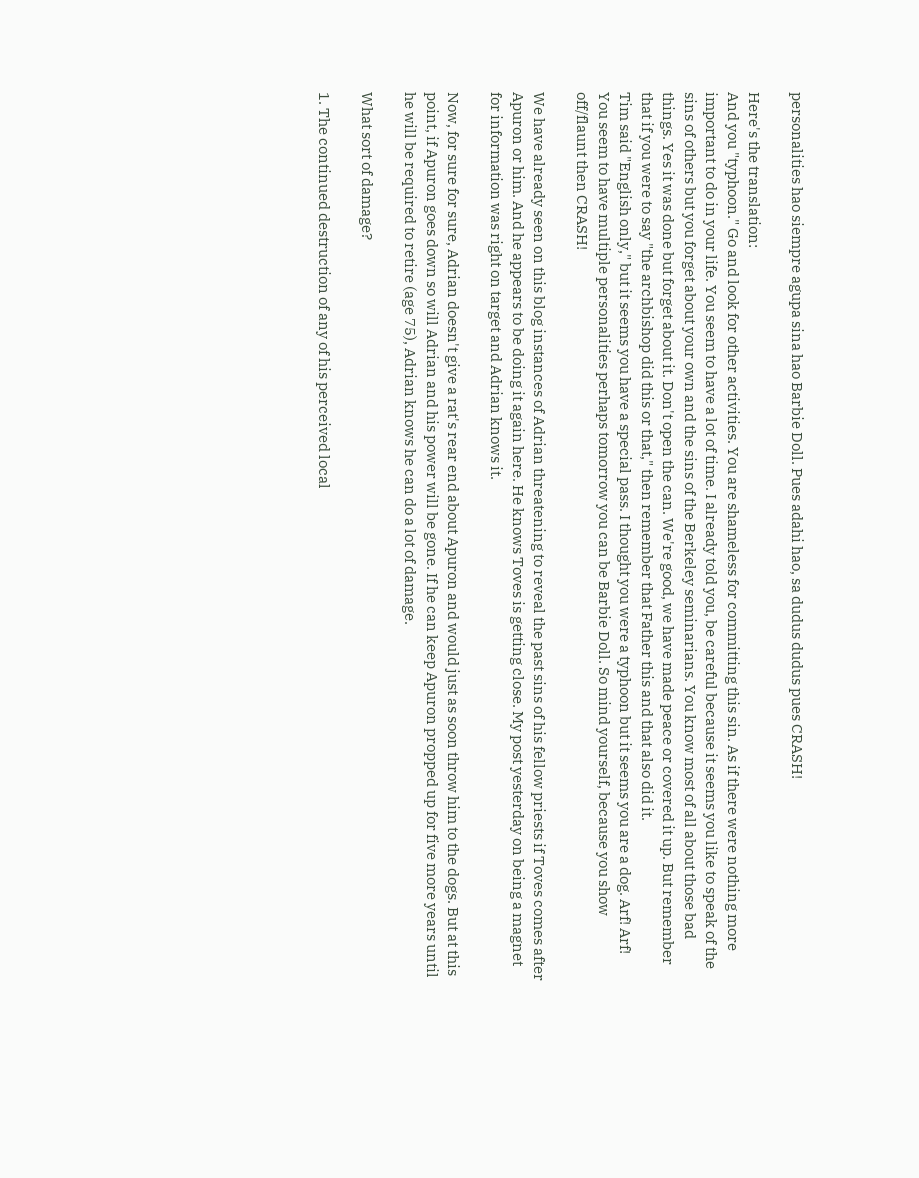personalities hao siempre agupa sina hao Barbie Doll. Pues adahi hao, sa dudus dudus pues CRASH!

Here's the translation:
And you "typhoon." Go and look for other activities. You are shameless for committing this sin. As if there were nothing more important to do in your life. You seem to have a lot of time. I already told you, be careful because it seems you like to speak of the sins of others but you forget about your own and the sins of the Berkeley seminarians. You know most of all about those bad things. Yes it was done but forget about it. Don't open the can. We're good, we have made peace or covered it up. But remember that if you were to say "the archbishop did this or that," then remember that Father this and that also did it.
Tim said "English only," but it seems you have a special pass. I thought you were a typhoon but it seems you are a dog. Arf! Arf! You seem to have multiple personalities perhaps tomorrow you can be Barbie Doll. So mind yourself, because you show off/flaunt then CRASH!

We have already seen on this blog instances of Adrian threatening to reveal the past sins of his fellow priests if Toves comes after Apuron or him. And he appears to be doing it again here. He knows Toves is getting close. My post yesterday on being a magnet for information was right on target and Adrian knows it.

Now, for sure for sure, Adrian doesn't give a rat's rear end about Apuron and would just as soon throw him to the dogs. But at this point, if Apuron goes down so will Adrian and his power will be gone. If he can keep Apuron propped up for five more years until he will be required to retire (age 75), Adrian knows he can do a lot of damage.

What sort of damage?

1. The continued destruction of any of his perceived local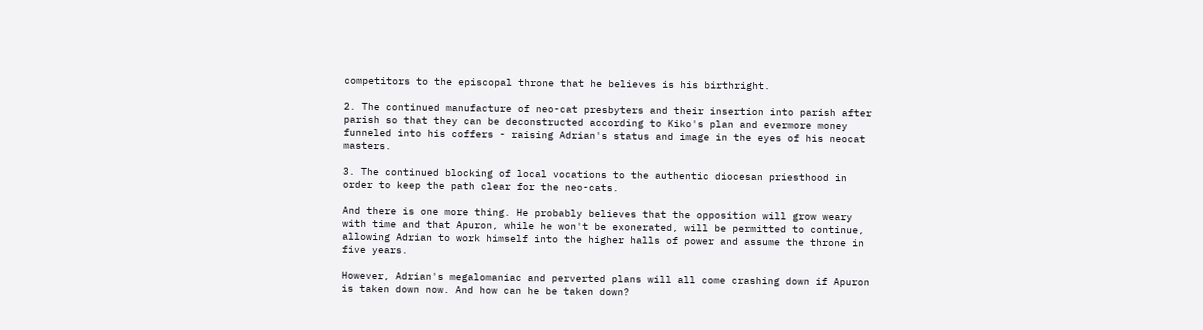competitors to the episcopal throne that he believes is his birthright.

2. The continued manufacture of neo-cat presbyters and their insertion into parish after parish so that they can be deconstructed according to Kiko's plan and evermore money funneled into his coffers - raising Adrian's status and image in the eyes of his neocat masters.

3. The continued blocking of local vocations to the authentic diocesan priesthood in order to keep the path clear for the neo-cats.

And there is one more thing. He probably believes that the opposition will grow weary with time and that Apuron, while he won't be exonerated, will be permitted to continue, allowing Adrian to work himself into the higher halls of power and assume the throne in five years.

However, Adrian's megalomaniac and perverted plans will all come crashing down if Apuron is taken down now. And how can he be taken down?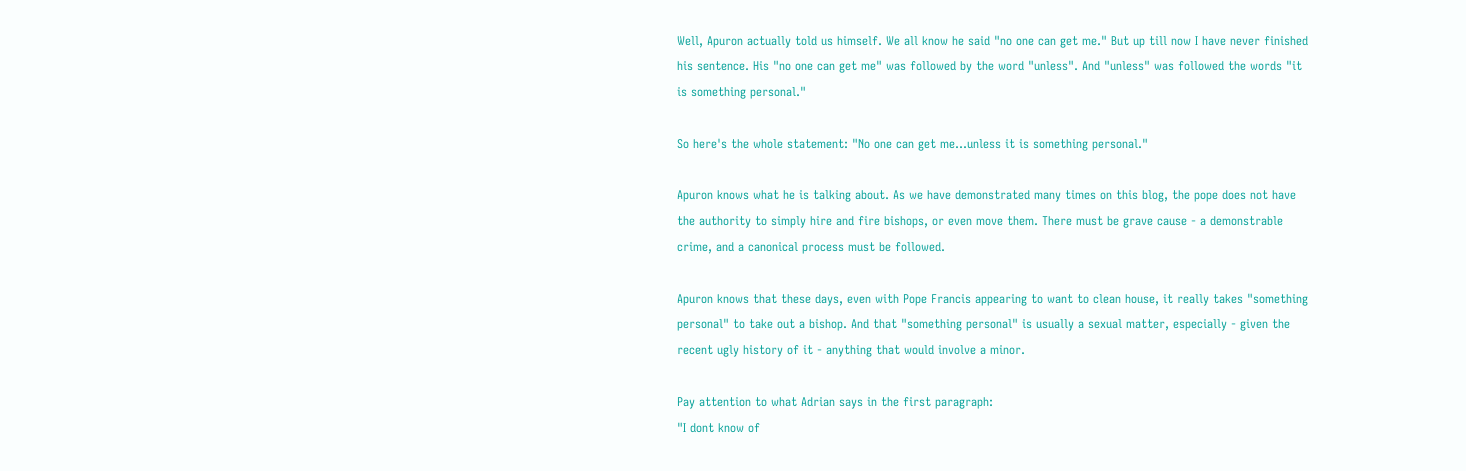Well, Apuron actually told us himself. We all know he said "no one can get me." But up till now I have never finished his sentence. His "no one can get me" was followed by the word "unless". And "unless" was followed the words "it is something personal."

So here's the whole statement: "No one can get me...unless it is something personal."

Apuron knows what he is talking about. As we have demonstrated many times on this blog, the pope does not have the authority to simply hire and fire bishops, or even move them. There must be grave cause - a demonstrable crime, and a canonical process must be followed.

Apuron knows that these days, even with Pope Francis appearing to want to clean house, it really takes "something personal" to take out a bishop. And that "something personal" is usually a sexual matter, especially - given the recent ugly history of it - anything that would involve a minor.

Pay attention to what Adrian says in the first paragraph:
"I dont know of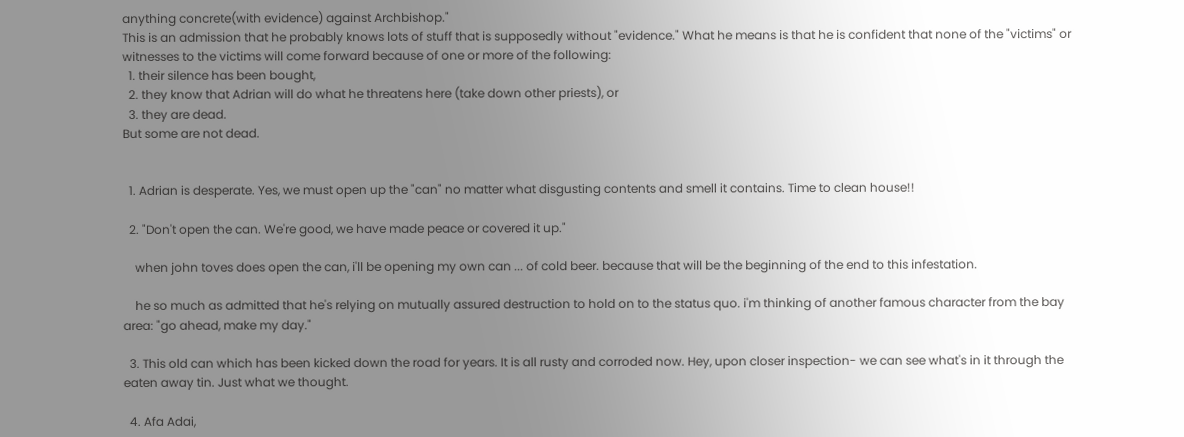anything concrete(with evidence) against Archbishop."
This is an admission that he probably knows lots of stuff that is supposedly without "evidence." What he means is that he is confident that none of the "victims" or witnesses to the victims will come forward because of one or more of the following:
  1. their silence has been bought,
  2. they know that Adrian will do what he threatens here (take down other priests), or
  3. they are dead.
But some are not dead.


  1. Adrian is desperate. Yes, we must open up the "can" no matter what disgusting contents and smell it contains. Time to clean house!!

  2. "Don't open the can. We're good, we have made peace or covered it up."

    when john toves does open the can, i'll be opening my own can ... of cold beer. because that will be the beginning of the end to this infestation.

    he so much as admitted that he's relying on mutually assured destruction to hold on to the status quo. i'm thinking of another famous character from the bay area: "go ahead, make my day."

  3. This old can which has been kicked down the road for years. It is all rusty and corroded now. Hey, upon closer inspection- we can see what's in it through the eaten away tin. Just what we thought.

  4. Afa Adai,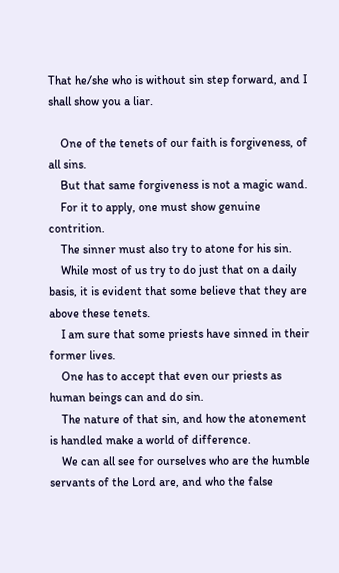That he/she who is without sin step forward, and I shall show you a liar.

    One of the tenets of our faith is forgiveness, of all sins.
    But that same forgiveness is not a magic wand.
    For it to apply, one must show genuine contrition.
    The sinner must also try to atone for his sin.
    While most of us try to do just that on a daily basis, it is evident that some believe that they are above these tenets.
    I am sure that some priests have sinned in their former lives.
    One has to accept that even our priests as human beings can and do sin.
    The nature of that sin, and how the atonement is handled make a world of difference.
    We can all see for ourselves who are the humble servants of the Lord are, and who the false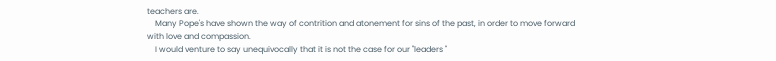teachers are.
    Many Pope's have shown the way of contrition and atonement for sins of the past, in order to move forward with love and compassion.
    I would venture to say unequivocally that it is not the case for our "leaders "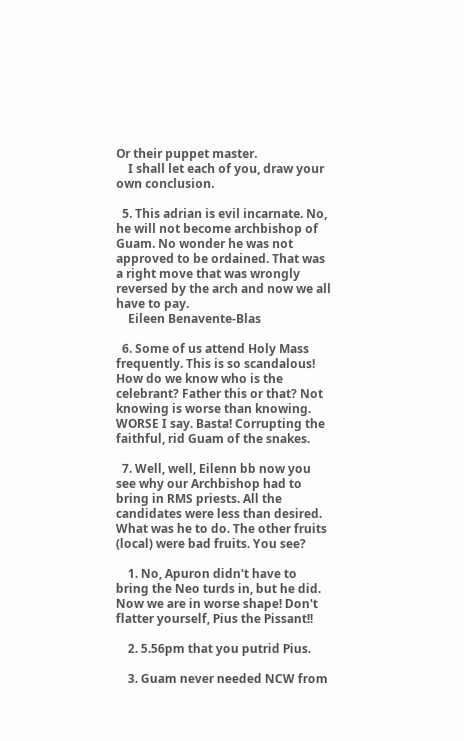Or their puppet master.
    I shall let each of you, draw your own conclusion.

  5. This adrian is evil incarnate. No, he will not become archbishop of Guam. No wonder he was not approved to be ordained. That was a right move that was wrongly reversed by the arch and now we all have to pay.
    Eileen Benavente-Blas

  6. Some of us attend Holy Mass frequently. This is so scandalous! How do we know who is the celebrant? Father this or that? Not knowing is worse than knowing. WORSE I say. Basta! Corrupting the faithful, rid Guam of the snakes.

  7. Well, well, Eilenn bb now you see why our Archbishop had to bring in RMS priests. All the candidates were less than desired. What was he to do. The other fruits (local) were bad fruits. You see?

    1. No, Apuron didn't have to bring the Neo turds in, but he did. Now we are in worse shape! Don't flatter yourself, Pius the Pissant!!

    2. 5.56pm that you putrid Pius.

    3. Guam never needed NCW from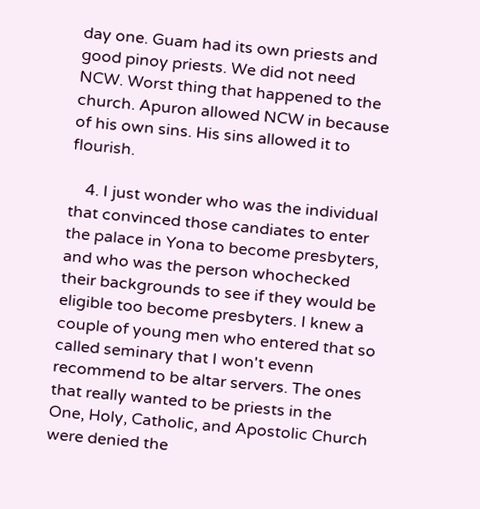day one. Guam had its own priests and good pinoy priests. We did not need NCW. Worst thing that happened to the church. Apuron allowed NCW in because of his own sins. His sins allowed it to flourish.

    4. I just wonder who was the individual that convinced those candiates to enter the palace in Yona to become presbyters, and who was the person whochecked their backgrounds to see if they would be eligible too become presbyters. I knew a couple of young men who entered that so called seminary that I won't evenn recommend to be altar servers. The ones that really wanted to be priests in the One, Holy, Catholic, and Apostolic Church were denied the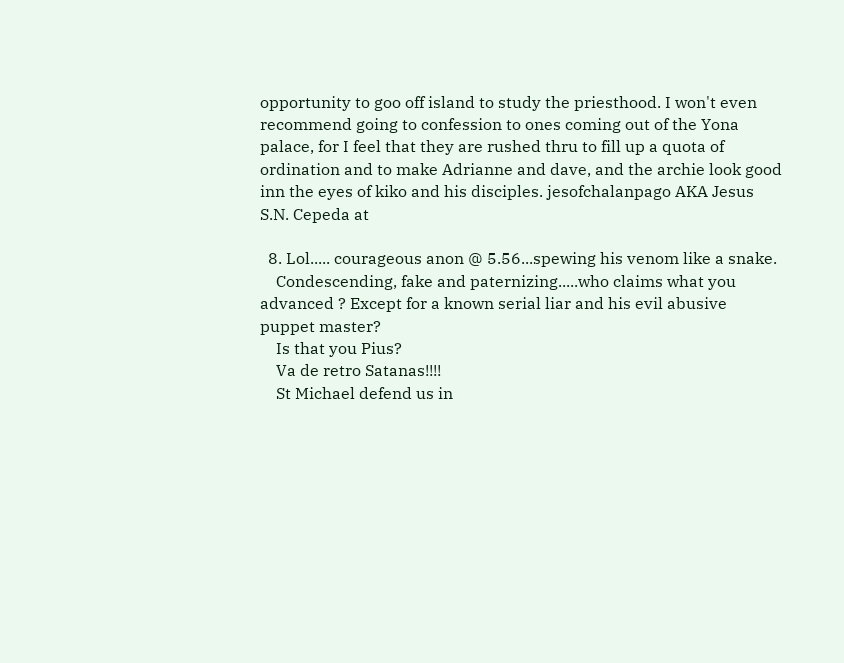opportunity to goo off island to study the priesthood. I won't even recommend going to confession to ones coming out of the Yona palace, for I feel that they are rushed thru to fill up a quota of ordination and to make Adrianne and dave, and the archie look good inn the eyes of kiko and his disciples. jesofchalanpago AKA Jesus S.N. Cepeda at

  8. Lol..... courageous anon @ 5.56...spewing his venom like a snake.
    Condescending, fake and paternizing.....who claims what you advanced ? Except for a known serial liar and his evil abusive puppet master?
    Is that you Pius?
    Va de retro Satanas!!!!
    St Michael defend us in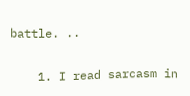battle. ..

    1. I read sarcasm in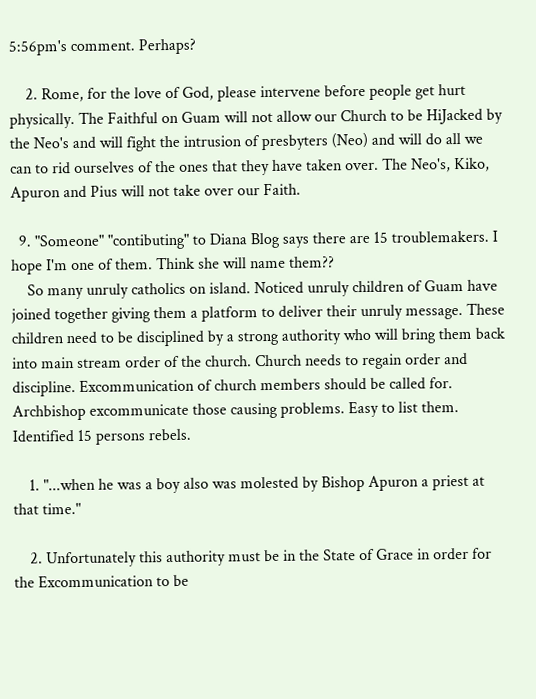5:56pm's comment. Perhaps?

    2. Rome, for the love of God, please intervene before people get hurt physically. The Faithful on Guam will not allow our Church to be HiJacked by the Neo's and will fight the intrusion of presbyters (Neo) and will do all we can to rid ourselves of the ones that they have taken over. The Neo's, Kiko, Apuron and Pius will not take over our Faith.

  9. "Someone" "contibuting" to Diana Blog says there are 15 troublemakers. I hope I'm one of them. Think she will name them??
    So many unruly catholics on island. Noticed unruly children of Guam have joined together giving them a platform to deliver their unruly message. These children need to be disciplined by a strong authority who will bring them back into main stream order of the church. Church needs to regain order and discipline. Excommunication of church members should be called for. Archbishop excommunicate those causing problems. Easy to list them. Identified 15 persons rebels.

    1. "...when he was a boy also was molested by Bishop Apuron a priest at that time."

    2. Unfortunately this authority must be in the State of Grace in order for the Excommunication to be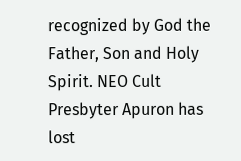recognized by God the Father, Son and Holy Spirit. NEO Cult Presbyter Apuron has lost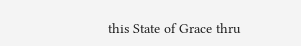this State of Grace thru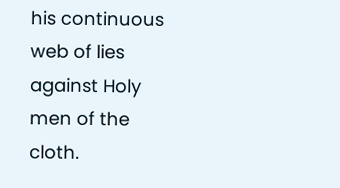his continuous web of lies against Holy men of the cloth.